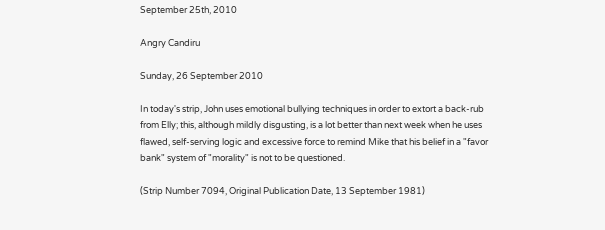September 25th, 2010

Angry Candiru

Sunday, 26 September 2010

In today's strip, John uses emotional bullying techniques in order to extort a back-rub from Elly; this, although mildly disgusting, is a lot better than next week when he uses flawed, self-serving logic and excessive force to remind Mike that his belief in a "favor bank" system of "morality" is not to be questioned.

(Strip Number 7094, Original Publication Date, 13 September 1981)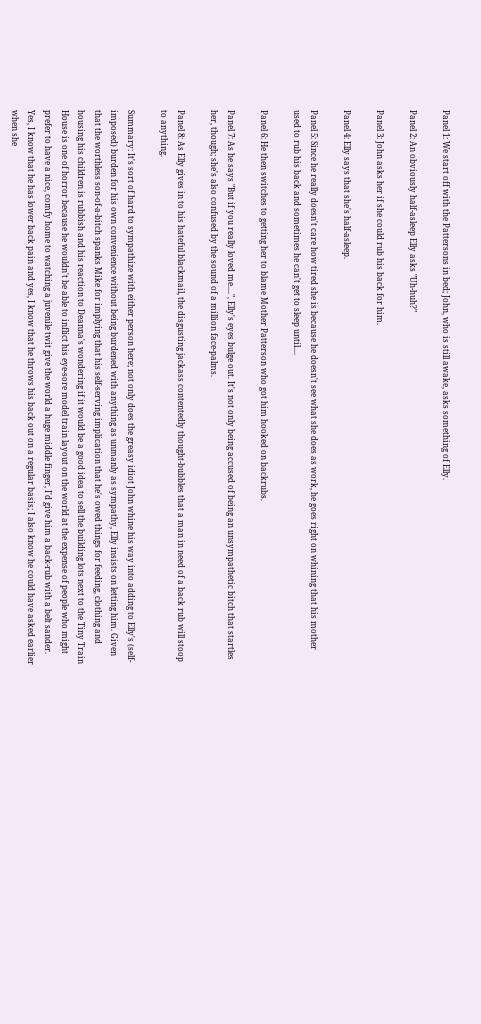Panel 1: We start off with the Pattersons in bed; John, who is still awake, asks something of Elly.

Panel 2: An obviously half-asleep Elly asks "Uh-huh?"

Panel 3: John asks her if she could rub his back for him.

Panel 4: Elly says that she's half-asleep.

Panel 5: Since he really doesn't care how tired she is because he doesn't see what she does as work, he goes right on whining that his mother used to rub his back and sometimes he can't get to sleep until....

Panel 6: He then switches to getting her to blame Mother Patterson who got him hooked on backrubs.

Panel 7: As he says "But if you really loved me....", Elly's eyes bulge out. It's not only being accused of being an unsympathetic bitch that startles her, though; she's also confused by the sound of a million face-palms.

Panel 8: As Elly gives in to his hateful blackmail, the disgusting jackass contentedly thought-bubbles that a man in need of a back rub will stoop to anything.

Summary: It's sort of hard to sympathize with either person here; not only does the greasy idiot John whine his way into adding to Elly's (self-imposed) burden for his own convenience without being burdened with anything as unmanly as sympathy, Elly insists on letting him. Given that the worthless son-of-a-bitch spanks Mike for implying that his self-serving implication that he's owed things for feeding, clothing and housing his children is rubbish and his reaction to Deanna's wondering if it would be a good idea to sell the building lots next to the Tiny Train House is one of horror because he wouldn't be able to inflict his eye-sore model train layout on the world at the expense of people who might prefer to have a nice, comfy home to watching a juvenile twit give the world a huge middle finger, I'd give him a back-rub with a belt sander. Yes, I know that he has lower back pain and yes, I know that he throws his back out on a regular basis; I also know he could have asked earlier when she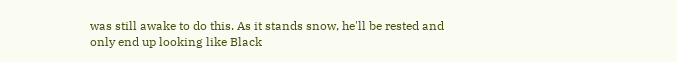was still awake to do this. As it stands snow, he'll be rested and only end up looking like Black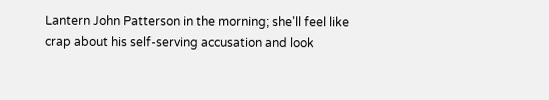Lantern John Patterson in the morning; she'll feel like crap about his self-serving accusation and look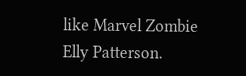like Marvel Zombie Elly Patterson.